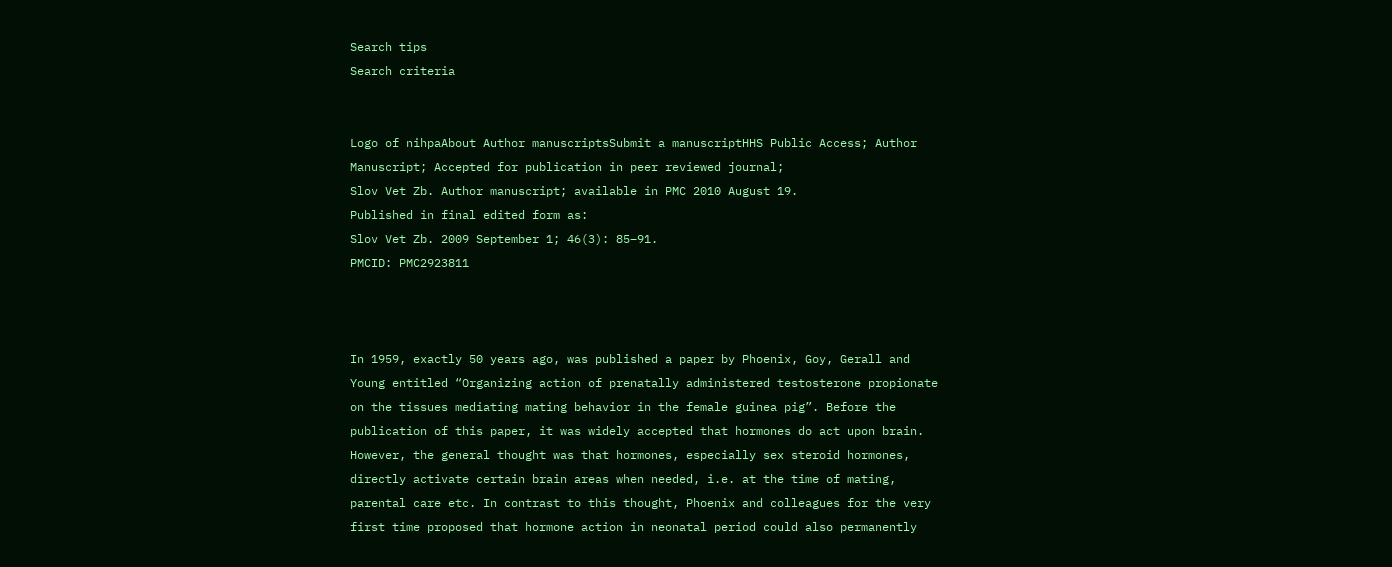Search tips
Search criteria


Logo of nihpaAbout Author manuscriptsSubmit a manuscriptHHS Public Access; Author Manuscript; Accepted for publication in peer reviewed journal;
Slov Vet Zb. Author manuscript; available in PMC 2010 August 19.
Published in final edited form as:
Slov Vet Zb. 2009 September 1; 46(3): 85–91.
PMCID: PMC2923811



In 1959, exactly 50 years ago, was published a paper by Phoenix, Goy, Gerall and Young entitled “Organizing action of prenatally administered testosterone propionate on the tissues mediating mating behavior in the female guinea pig”. Before the publication of this paper, it was widely accepted that hormones do act upon brain. However, the general thought was that hormones, especially sex steroid hormones, directly activate certain brain areas when needed, i.e. at the time of mating, parental care etc. In contrast to this thought, Phoenix and colleagues for the very first time proposed that hormone action in neonatal period could also permanently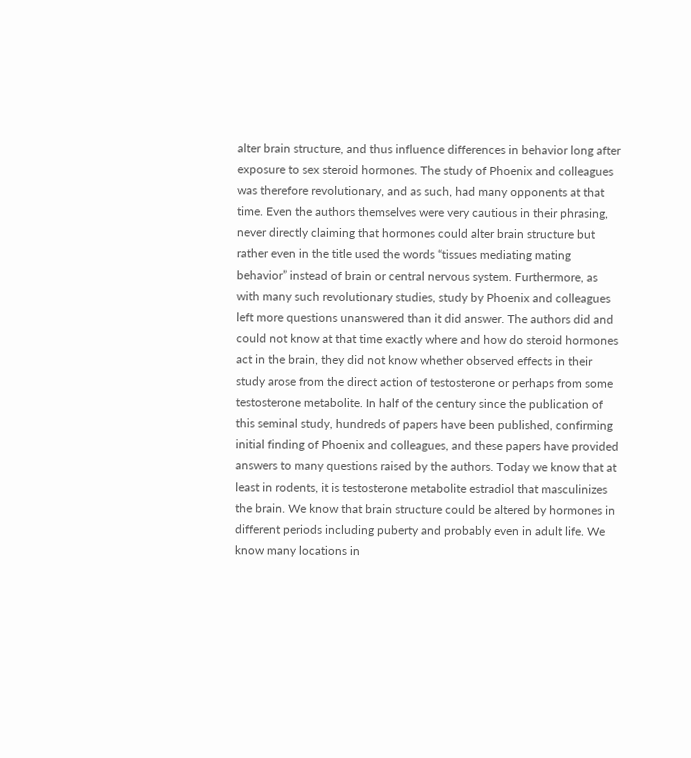alter brain structure, and thus influence differences in behavior long after exposure to sex steroid hormones. The study of Phoenix and colleagues was therefore revolutionary, and as such, had many opponents at that time. Even the authors themselves were very cautious in their phrasing, never directly claiming that hormones could alter brain structure but rather even in the title used the words “tissues mediating mating behavior” instead of brain or central nervous system. Furthermore, as with many such revolutionary studies, study by Phoenix and colleagues left more questions unanswered than it did answer. The authors did and could not know at that time exactly where and how do steroid hormones act in the brain, they did not know whether observed effects in their study arose from the direct action of testosterone or perhaps from some testosterone metabolite. In half of the century since the publication of this seminal study, hundreds of papers have been published, confirming initial finding of Phoenix and colleagues, and these papers have provided answers to many questions raised by the authors. Today we know that at least in rodents, it is testosterone metabolite estradiol that masculinizes the brain. We know that brain structure could be altered by hormones in different periods including puberty and probably even in adult life. We know many locations in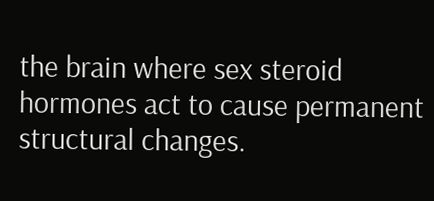the brain where sex steroid hormones act to cause permanent structural changes.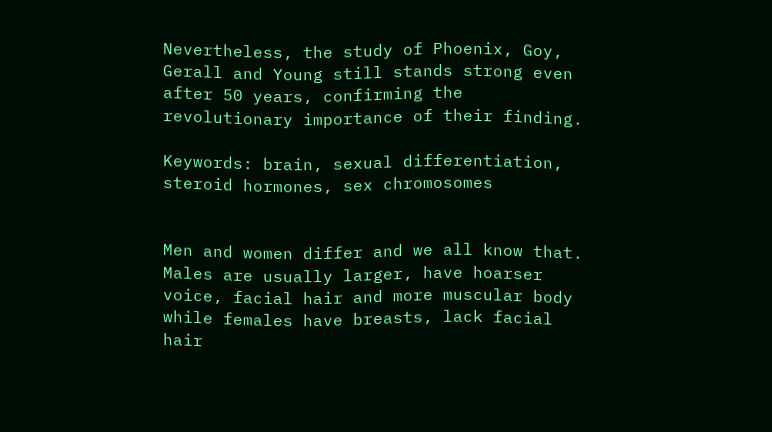Nevertheless, the study of Phoenix, Goy, Gerall and Young still stands strong even after 50 years, confirming the revolutionary importance of their finding.

Keywords: brain, sexual differentiation, steroid hormones, sex chromosomes


Men and women differ and we all know that. Males are usually larger, have hoarser voice, facial hair and more muscular body while females have breasts, lack facial hair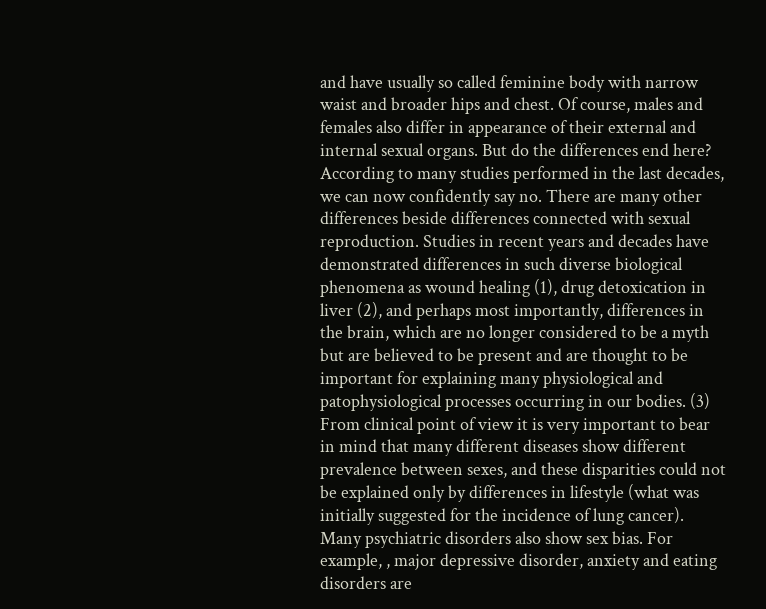and have usually so called feminine body with narrow waist and broader hips and chest. Of course, males and females also differ in appearance of their external and internal sexual organs. But do the differences end here? According to many studies performed in the last decades, we can now confidently say no. There are many other differences beside differences connected with sexual reproduction. Studies in recent years and decades have demonstrated differences in such diverse biological phenomena as wound healing (1), drug detoxication in liver (2), and perhaps most importantly, differences in the brain, which are no longer considered to be a myth but are believed to be present and are thought to be important for explaining many physiological and patophysiological processes occurring in our bodies. (3) From clinical point of view it is very important to bear in mind that many different diseases show different prevalence between sexes, and these disparities could not be explained only by differences in lifestyle (what was initially suggested for the incidence of lung cancer). Many psychiatric disorders also show sex bias. For example, , major depressive disorder, anxiety and eating disorders are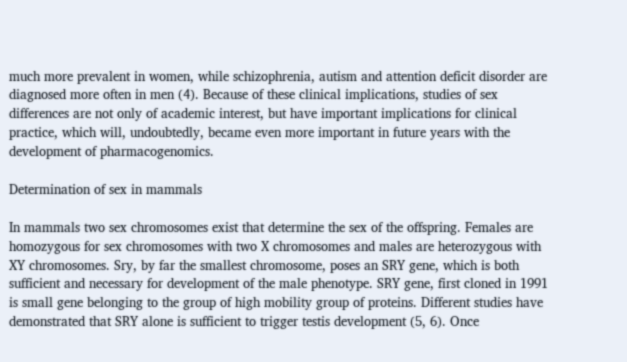much more prevalent in women, while schizophrenia, autism and attention deficit disorder are diagnosed more often in men (4). Because of these clinical implications, studies of sex differences are not only of academic interest, but have important implications for clinical practice, which will, undoubtedly, became even more important in future years with the development of pharmacogenomics.

Determination of sex in mammals

In mammals two sex chromosomes exist that determine the sex of the offspring. Females are homozygous for sex chromosomes with two X chromosomes and males are heterozygous with XY chromosomes. Sry, by far the smallest chromosome, poses an SRY gene, which is both sufficient and necessary for development of the male phenotype. SRY gene, first cloned in 1991 is small gene belonging to the group of high mobility group of proteins. Different studies have demonstrated that SRY alone is sufficient to trigger testis development (5, 6). Once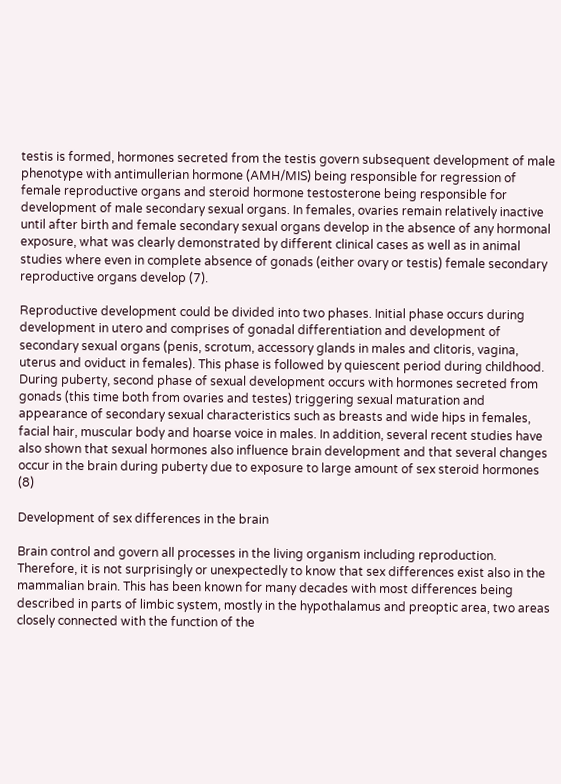testis is formed, hormones secreted from the testis govern subsequent development of male phenotype with antimullerian hormone (AMH/MIS) being responsible for regression of female reproductive organs and steroid hormone testosterone being responsible for development of male secondary sexual organs. In females, ovaries remain relatively inactive until after birth and female secondary sexual organs develop in the absence of any hormonal exposure, what was clearly demonstrated by different clinical cases as well as in animal studies where even in complete absence of gonads (either ovary or testis) female secondary reproductive organs develop (7).

Reproductive development could be divided into two phases. Initial phase occurs during development in utero and comprises of gonadal differentiation and development of secondary sexual organs (penis, scrotum, accessory glands in males and clitoris, vagina, uterus and oviduct in females). This phase is followed by quiescent period during childhood. During puberty, second phase of sexual development occurs with hormones secreted from gonads (this time both from ovaries and testes) triggering sexual maturation and appearance of secondary sexual characteristics such as breasts and wide hips in females, facial hair, muscular body and hoarse voice in males. In addition, several recent studies have also shown that sexual hormones also influence brain development and that several changes occur in the brain during puberty due to exposure to large amount of sex steroid hormones (8)

Development of sex differences in the brain

Brain control and govern all processes in the living organism including reproduction. Therefore, it is not surprisingly or unexpectedly to know that sex differences exist also in the mammalian brain. This has been known for many decades with most differences being described in parts of limbic system, mostly in the hypothalamus and preoptic area, two areas closely connected with the function of the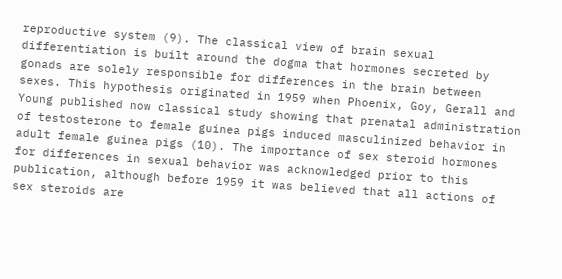reproductive system (9). The classical view of brain sexual differentiation is built around the dogma that hormones secreted by gonads are solely responsible for differences in the brain between sexes. This hypothesis originated in 1959 when Phoenix, Goy, Gerall and Young published now classical study showing that prenatal administration of testosterone to female guinea pigs induced masculinized behavior in adult female guinea pigs (10). The importance of sex steroid hormones for differences in sexual behavior was acknowledged prior to this publication, although before 1959 it was believed that all actions of sex steroids are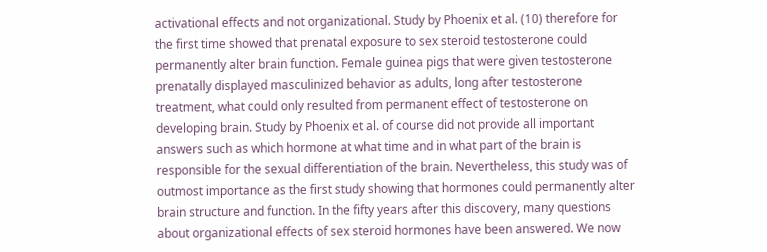activational effects and not organizational. Study by Phoenix et al. (10) therefore for the first time showed that prenatal exposure to sex steroid testosterone could permanently alter brain function. Female guinea pigs that were given testosterone prenatally displayed masculinized behavior as adults, long after testosterone treatment, what could only resulted from permanent effect of testosterone on developing brain. Study by Phoenix et al. of course did not provide all important answers such as which hormone at what time and in what part of the brain is responsible for the sexual differentiation of the brain. Nevertheless, this study was of outmost importance as the first study showing that hormones could permanently alter brain structure and function. In the fifty years after this discovery, many questions about organizational effects of sex steroid hormones have been answered. We now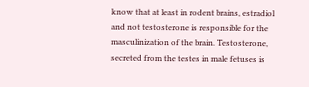know that at least in rodent brains, estradiol and not testosterone is responsible for the masculinization of the brain. Testosterone, secreted from the testes in male fetuses is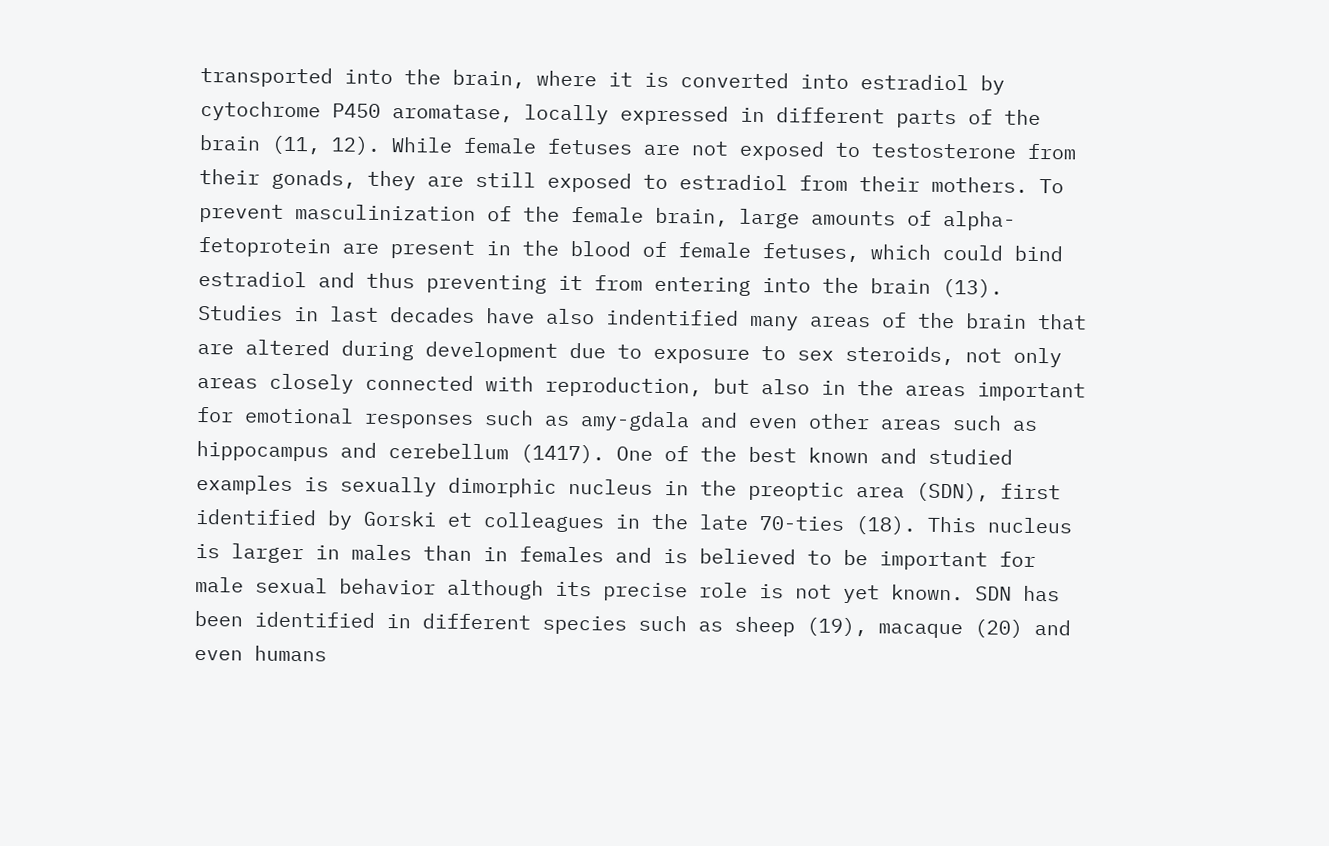transported into the brain, where it is converted into estradiol by cytochrome P450 aromatase, locally expressed in different parts of the brain (11, 12). While female fetuses are not exposed to testosterone from their gonads, they are still exposed to estradiol from their mothers. To prevent masculinization of the female brain, large amounts of alpha-fetoprotein are present in the blood of female fetuses, which could bind estradiol and thus preventing it from entering into the brain (13). Studies in last decades have also indentified many areas of the brain that are altered during development due to exposure to sex steroids, not only areas closely connected with reproduction, but also in the areas important for emotional responses such as amy-gdala and even other areas such as hippocampus and cerebellum (1417). One of the best known and studied examples is sexually dimorphic nucleus in the preoptic area (SDN), first identified by Gorski et colleagues in the late 70-ties (18). This nucleus is larger in males than in females and is believed to be important for male sexual behavior although its precise role is not yet known. SDN has been identified in different species such as sheep (19), macaque (20) and even humans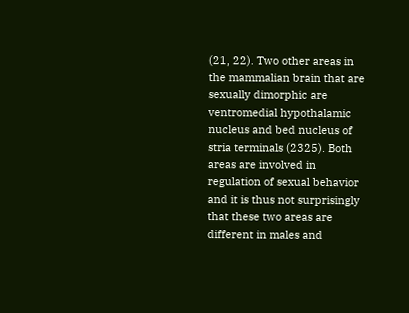(21, 22). Two other areas in the mammalian brain that are sexually dimorphic are ventromedial hypothalamic nucleus and bed nucleus of stria terminals (2325). Both areas are involved in regulation of sexual behavior and it is thus not surprisingly that these two areas are different in males and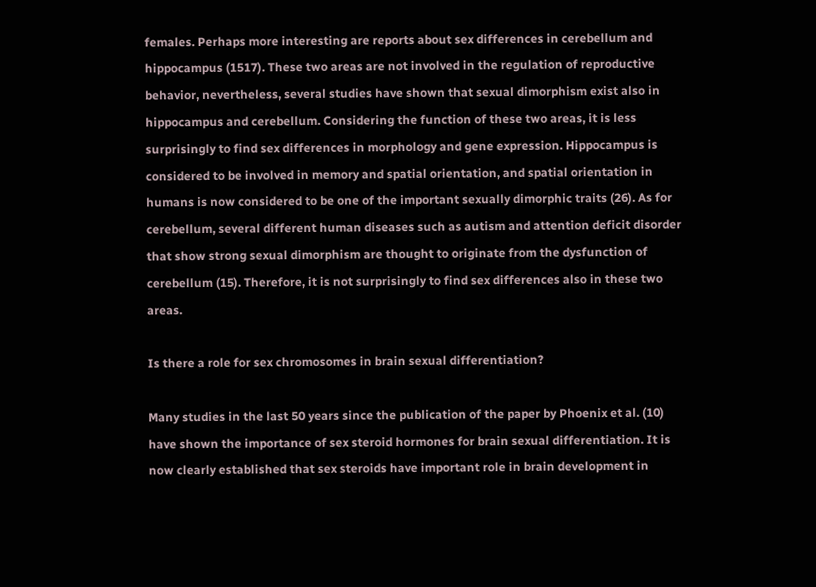females. Perhaps more interesting are reports about sex differences in cerebellum and hippocampus (1517). These two areas are not involved in the regulation of reproductive behavior, nevertheless, several studies have shown that sexual dimorphism exist also in hippocampus and cerebellum. Considering the function of these two areas, it is less surprisingly to find sex differences in morphology and gene expression. Hippocampus is considered to be involved in memory and spatial orientation, and spatial orientation in humans is now considered to be one of the important sexually dimorphic traits (26). As for cerebellum, several different human diseases such as autism and attention deficit disorder that show strong sexual dimorphism are thought to originate from the dysfunction of cerebellum (15). Therefore, it is not surprisingly to find sex differences also in these two areas.

Is there a role for sex chromosomes in brain sexual differentiation?

Many studies in the last 50 years since the publication of the paper by Phoenix et al. (10) have shown the importance of sex steroid hormones for brain sexual differentiation. It is now clearly established that sex steroids have important role in brain development in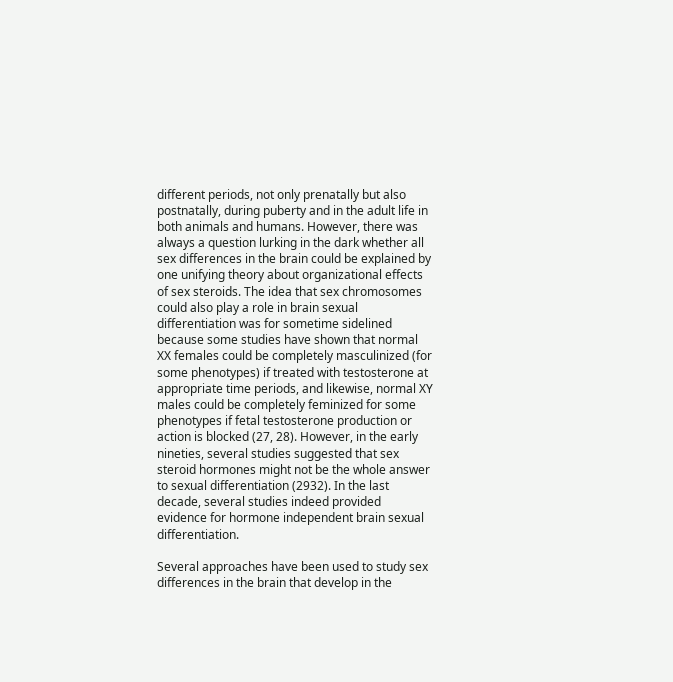different periods, not only prenatally but also postnatally, during puberty and in the adult life in both animals and humans. However, there was always a question lurking in the dark whether all sex differences in the brain could be explained by one unifying theory about organizational effects of sex steroids. The idea that sex chromosomes could also play a role in brain sexual differentiation was for sometime sidelined because some studies have shown that normal XX females could be completely masculinized (for some phenotypes) if treated with testosterone at appropriate time periods, and likewise, normal XY males could be completely feminized for some phenotypes if fetal testosterone production or action is blocked (27, 28). However, in the early nineties, several studies suggested that sex steroid hormones might not be the whole answer to sexual differentiation (2932). In the last decade, several studies indeed provided evidence for hormone independent brain sexual differentiation.

Several approaches have been used to study sex differences in the brain that develop in the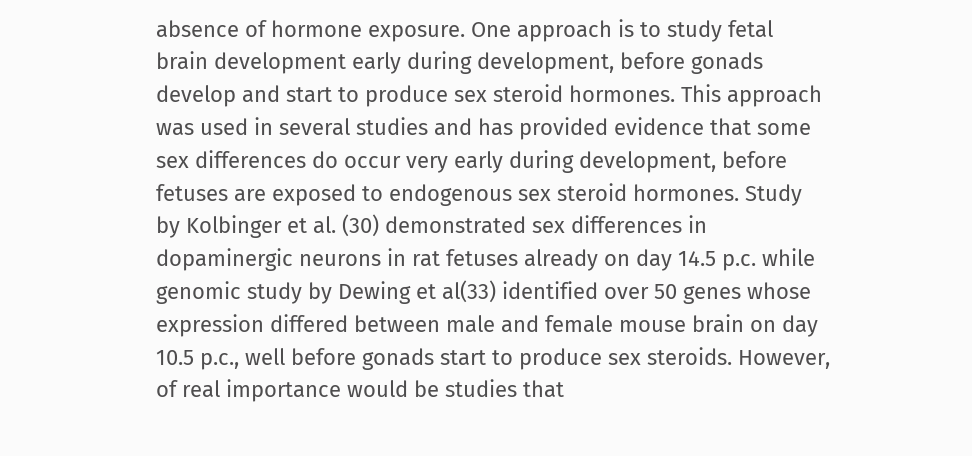absence of hormone exposure. One approach is to study fetal brain development early during development, before gonads develop and start to produce sex steroid hormones. This approach was used in several studies and has provided evidence that some sex differences do occur very early during development, before fetuses are exposed to endogenous sex steroid hormones. Study by Kolbinger et al. (30) demonstrated sex differences in dopaminergic neurons in rat fetuses already on day 14.5 p.c. while genomic study by Dewing et al(33) identified over 50 genes whose expression differed between male and female mouse brain on day 10.5 p.c., well before gonads start to produce sex steroids. However, of real importance would be studies that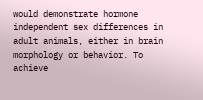would demonstrate hormone independent sex differences in adult animals, either in brain morphology or behavior. To achieve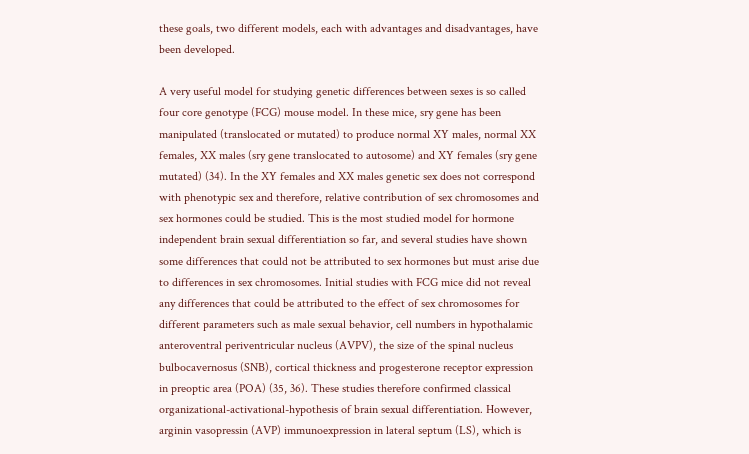these goals, two different models, each with advantages and disadvantages, have been developed.

A very useful model for studying genetic differences between sexes is so called four core genotype (FCG) mouse model. In these mice, sry gene has been manipulated (translocated or mutated) to produce normal XY males, normal XX females, XX males (sry gene translocated to autosome) and XY females (sry gene mutated) (34). In the XY females and XX males genetic sex does not correspond with phenotypic sex and therefore, relative contribution of sex chromosomes and sex hormones could be studied. This is the most studied model for hormone independent brain sexual differentiation so far, and several studies have shown some differences that could not be attributed to sex hormones but must arise due to differences in sex chromosomes. Initial studies with FCG mice did not reveal any differences that could be attributed to the effect of sex chromosomes for different parameters such as male sexual behavior, cell numbers in hypothalamic anteroventral periventricular nucleus (AVPV), the size of the spinal nucleus bulbocavernosus (SNB), cortical thickness and progesterone receptor expression in preoptic area (POA) (35, 36). These studies therefore confirmed classical organizational-activational-hypothesis of brain sexual differentiation. However, arginin vasopressin (AVP) immunoexpression in lateral septum (LS), which is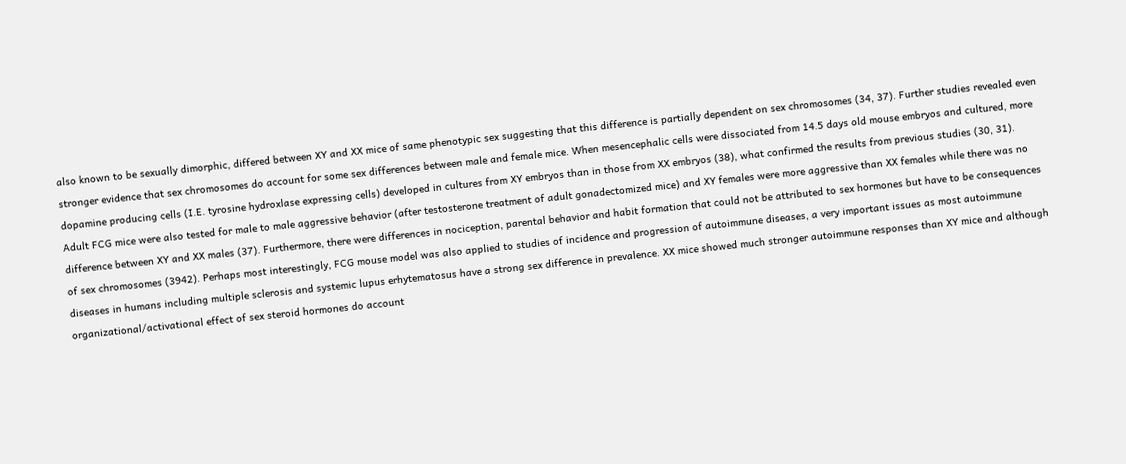also known to be sexually dimorphic, differed between XY and XX mice of same phenotypic sex suggesting that this difference is partially dependent on sex chromosomes (34, 37). Further studies revealed even stronger evidence that sex chromosomes do account for some sex differences between male and female mice. When mesencephalic cells were dissociated from 14.5 days old mouse embryos and cultured, more dopamine producing cells (I.E. tyrosine hydroxlase expressing cells) developed in cultures from XY embryos than in those from XX embryos (38), what confirmed the results from previous studies (30, 31). Adult FCG mice were also tested for male to male aggressive behavior (after testosterone treatment of adult gonadectomized mice) and XY females were more aggressive than XX females while there was no difference between XY and XX males (37). Furthermore, there were differences in nociception, parental behavior and habit formation that could not be attributed to sex hormones but have to be consequences of sex chromosomes (3942). Perhaps most interestingly, FCG mouse model was also applied to studies of incidence and progression of autoimmune diseases, a very important issues as most autoimmune diseases in humans including multiple sclerosis and systemic lupus erhytematosus have a strong sex difference in prevalence. XX mice showed much stronger autoimmune responses than XY mice and although organizational/activational effect of sex steroid hormones do account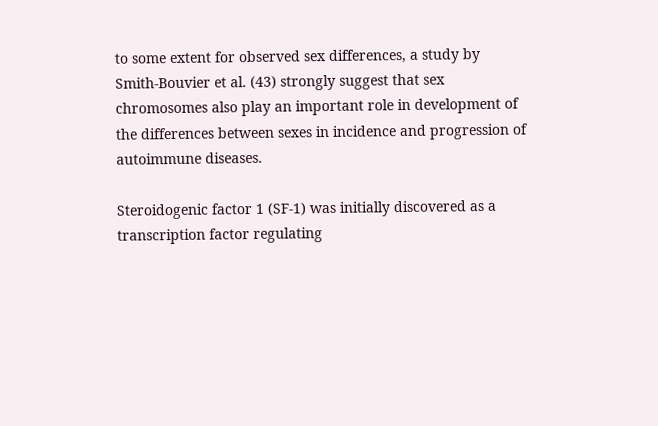to some extent for observed sex differences, a study by Smith-Bouvier et al. (43) strongly suggest that sex chromosomes also play an important role in development of the differences between sexes in incidence and progression of autoimmune diseases.

Steroidogenic factor 1 (SF-1) was initially discovered as a transcription factor regulating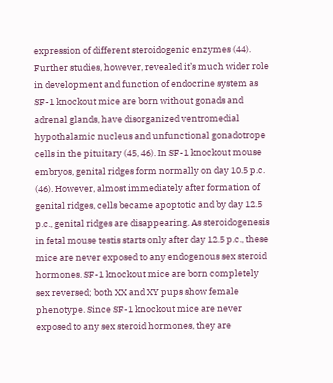expression of different steroidogenic enzymes (44). Further studies, however, revealed it’s much wider role in development and function of endocrine system as SF-1 knockout mice are born without gonads and adrenal glands, have disorganized ventromedial hypothalamic nucleus and unfunctional gonadotrope cells in the pituitary (45, 46). In SF-1 knockout mouse embryos, genital ridges form normally on day 10.5 p.c. (46). However, almost immediately after formation of genital ridges, cells became apoptotic and by day 12.5 p.c., genital ridges are disappearing. As steroidogenesis in fetal mouse testis starts only after day 12.5 p.c., these mice are never exposed to any endogenous sex steroid hormones. SF-1 knockout mice are born completely sex reversed; both XX and XY pups show female phenotype. Since SF-1 knockout mice are never exposed to any sex steroid hormones, they are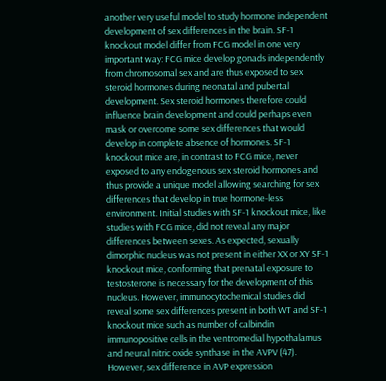another very useful model to study hormone independent development of sex differences in the brain. SF-1 knockout model differ from FCG model in one very important way: FCG mice develop gonads independently from chromosomal sex and are thus exposed to sex steroid hormones during neonatal and pubertal development. Sex steroid hormones therefore could influence brain development and could perhaps even mask or overcome some sex differences that would develop in complete absence of hormones. SF-1 knockout mice are, in contrast to FCG mice, never exposed to any endogenous sex steroid hormones and thus provide a unique model allowing searching for sex differences that develop in true hormone-less environment. Initial studies with SF-1 knockout mice, like studies with FCG mice, did not reveal any major differences between sexes. As expected, sexually dimorphic nucleus was not present in either XX or XY SF-1 knockout mice, conforming that prenatal exposure to testosterone is necessary for the development of this nucleus. However, immunocytochemical studies did reveal some sex differences present in both WT and SF-1 knockout mice such as number of calbindin immunopositive cells in the ventromedial hypothalamus and neural nitric oxide synthase in the AVPV (47). However, sex difference in AVP expression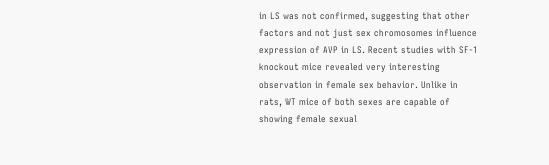in LS was not confirmed, suggesting that other factors and not just sex chromosomes influence expression of AVP in LS. Recent studies with SF-1 knockout mice revealed very interesting observation in female sex behavior. Unlike in rats, WT mice of both sexes are capable of showing female sexual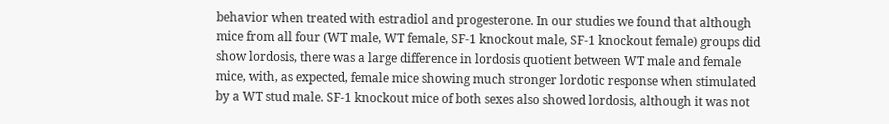behavior when treated with estradiol and progesterone. In our studies we found that although mice from all four (WT male, WT female, SF-1 knockout male, SF-1 knockout female) groups did show lordosis, there was a large difference in lordosis quotient between WT male and female mice, with, as expected, female mice showing much stronger lordotic response when stimulated by a WT stud male. SF-1 knockout mice of both sexes also showed lordosis, although it was not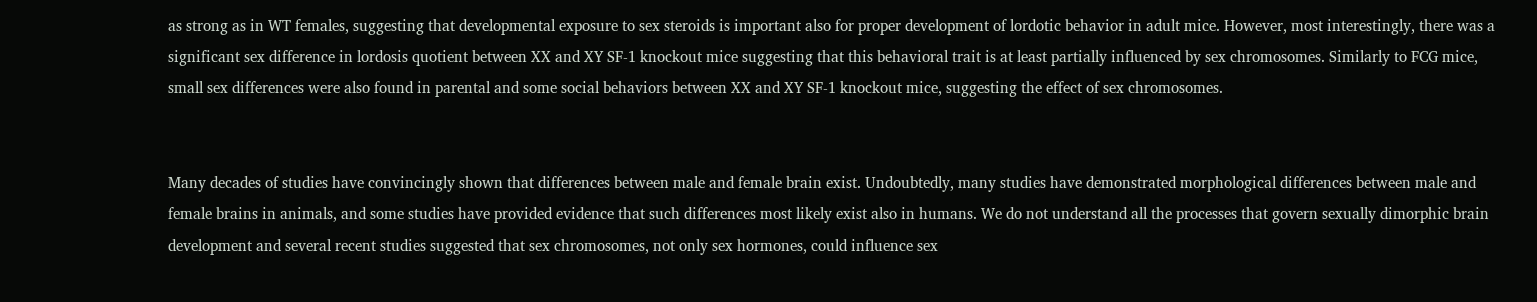as strong as in WT females, suggesting that developmental exposure to sex steroids is important also for proper development of lordotic behavior in adult mice. However, most interestingly, there was a significant sex difference in lordosis quotient between XX and XY SF-1 knockout mice suggesting that this behavioral trait is at least partially influenced by sex chromosomes. Similarly to FCG mice, small sex differences were also found in parental and some social behaviors between XX and XY SF-1 knockout mice, suggesting the effect of sex chromosomes.


Many decades of studies have convincingly shown that differences between male and female brain exist. Undoubtedly, many studies have demonstrated morphological differences between male and female brains in animals, and some studies have provided evidence that such differences most likely exist also in humans. We do not understand all the processes that govern sexually dimorphic brain development and several recent studies suggested that sex chromosomes, not only sex hormones, could influence sex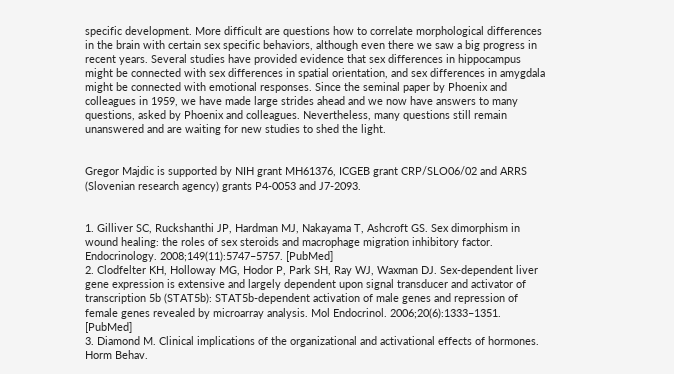specific development. More difficult are questions how to correlate morphological differences in the brain with certain sex specific behaviors, although even there we saw a big progress in recent years. Several studies have provided evidence that sex differences in hippocampus might be connected with sex differences in spatial orientation, and sex differences in amygdala might be connected with emotional responses. Since the seminal paper by Phoenix and colleagues in 1959, we have made large strides ahead and we now have answers to many questions, asked by Phoenix and colleagues. Nevertheless, many questions still remain unanswered and are waiting for new studies to shed the light.


Gregor Majdic is supported by NIH grant MH61376, ICGEB grant CRP/SLO06/02 and ARRS (Slovenian research agency) grants P4-0053 and J7-2093.


1. Gilliver SC, Ruckshanthi JP, Hardman MJ, Nakayama T, Ashcroft GS. Sex dimorphism in wound healing: the roles of sex steroids and macrophage migration inhibitory factor. Endocrinology. 2008;149(11):5747–5757. [PubMed]
2. Clodfelter KH, Holloway MG, Hodor P, Park SH, Ray WJ, Waxman DJ. Sex-dependent liver gene expression is extensive and largely dependent upon signal transducer and activator of transcription 5b (STAT5b): STAT5b-dependent activation of male genes and repression of female genes revealed by microarray analysis. Mol Endocrinol. 2006;20(6):1333–1351. [PubMed]
3. Diamond M. Clinical implications of the organizational and activational effects of hormones. Horm Behav.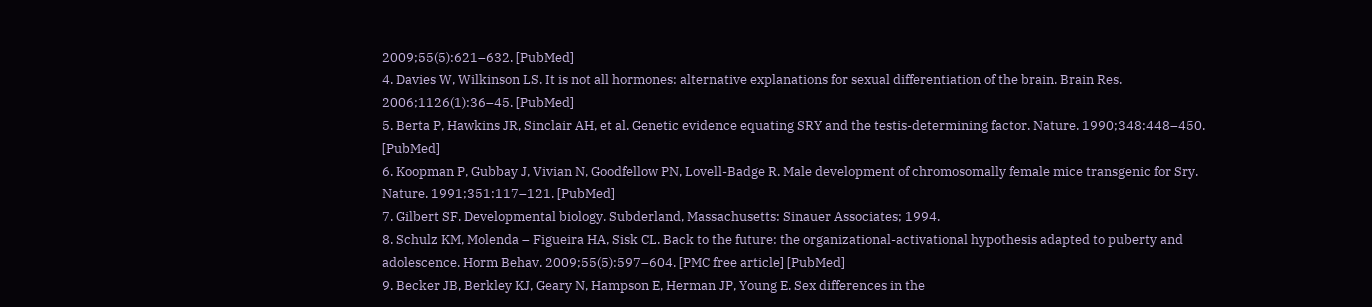2009;55(5):621–632. [PubMed]
4. Davies W, Wilkinson LS. It is not all hormones: alternative explanations for sexual differentiation of the brain. Brain Res. 2006;1126(1):36–45. [PubMed]
5. Berta P, Hawkins JR, Sinclair AH, et al. Genetic evidence equating SRY and the testis-determining factor. Nature. 1990;348:448–450. [PubMed]
6. Koopman P, Gubbay J, Vivian N, Goodfellow PN, Lovell-Badge R. Male development of chromosomally female mice transgenic for Sry. Nature. 1991;351:117–121. [PubMed]
7. Gilbert SF. Developmental biology. Subderland, Massachusetts: Sinauer Associates; 1994.
8. Schulz KM, Molenda – Figueira HA, Sisk CL. Back to the future: the organizational-activational hypothesis adapted to puberty and adolescence. Horm Behav. 2009;55(5):597–604. [PMC free article] [PubMed]
9. Becker JB, Berkley KJ, Geary N, Hampson E, Herman JP, Young E. Sex differences in the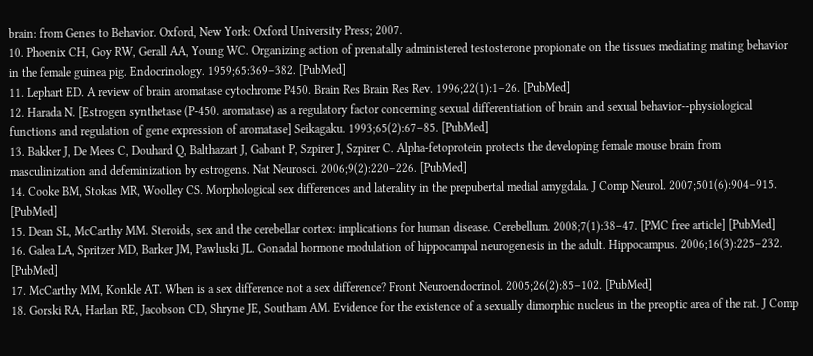brain: from Genes to Behavior. Oxford, New York: Oxford University Press; 2007.
10. Phoenix CH, Goy RW, Gerall AA, Young WC. Organizing action of prenatally administered testosterone propionate on the tissues mediating mating behavior in the female guinea pig. Endocrinology. 1959;65:369–382. [PubMed]
11. Lephart ED. A review of brain aromatase cytochrome P450. Brain Res Brain Res Rev. 1996;22(1):1–26. [PubMed]
12. Harada N. [Estrogen synthetase (P-450. aromatase) as a regulatory factor concerning sexual differentiation of brain and sexual behavior--physiological functions and regulation of gene expression of aromatase] Seikagaku. 1993;65(2):67–85. [PubMed]
13. Bakker J, De Mees C, Douhard Q, Balthazart J, Gabant P, Szpirer J, Szpirer C. Alpha-fetoprotein protects the developing female mouse brain from masculinization and defeminization by estrogens. Nat Neurosci. 2006;9(2):220–226. [PubMed]
14. Cooke BM, Stokas MR, Woolley CS. Morphological sex differences and laterality in the prepubertal medial amygdala. J Comp Neurol. 2007;501(6):904–915. [PubMed]
15. Dean SL, McCarthy MM. Steroids, sex and the cerebellar cortex: implications for human disease. Cerebellum. 2008;7(1):38–47. [PMC free article] [PubMed]
16. Galea LA, Spritzer MD, Barker JM, Pawluski JL. Gonadal hormone modulation of hippocampal neurogenesis in the adult. Hippocampus. 2006;16(3):225–232. [PubMed]
17. McCarthy MM, Konkle AT. When is a sex difference not a sex difference? Front Neuroendocrinol. 2005;26(2):85–102. [PubMed]
18. Gorski RA, Harlan RE, Jacobson CD, Shryne JE, Southam AM. Evidence for the existence of a sexually dimorphic nucleus in the preoptic area of the rat. J Comp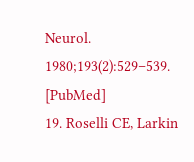Neurol. 1980;193(2):529–539. [PubMed]
19. Roselli CE, Larkin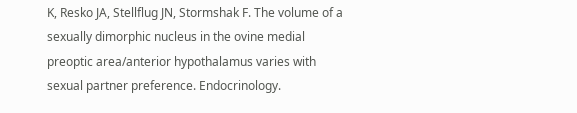K, Resko JA, Stellflug JN, Stormshak F. The volume of a sexually dimorphic nucleus in the ovine medial preoptic area/anterior hypothalamus varies with sexual partner preference. Endocrinology.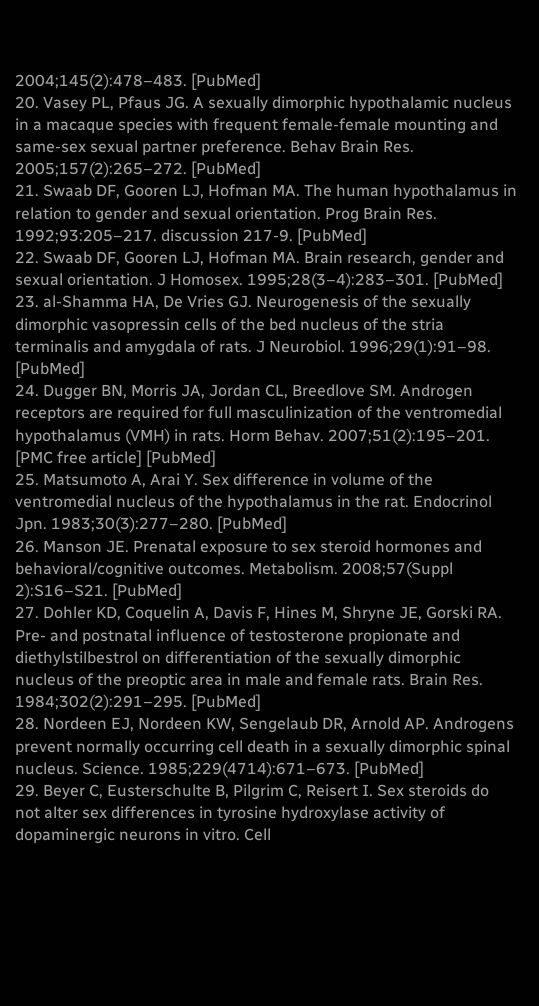2004;145(2):478–483. [PubMed]
20. Vasey PL, Pfaus JG. A sexually dimorphic hypothalamic nucleus in a macaque species with frequent female-female mounting and same-sex sexual partner preference. Behav Brain Res. 2005;157(2):265–272. [PubMed]
21. Swaab DF, Gooren LJ, Hofman MA. The human hypothalamus in relation to gender and sexual orientation. Prog Brain Res. 1992;93:205–217. discussion 217-9. [PubMed]
22. Swaab DF, Gooren LJ, Hofman MA. Brain research, gender and sexual orientation. J Homosex. 1995;28(3–4):283–301. [PubMed]
23. al-Shamma HA, De Vries GJ. Neurogenesis of the sexually dimorphic vasopressin cells of the bed nucleus of the stria terminalis and amygdala of rats. J Neurobiol. 1996;29(1):91–98. [PubMed]
24. Dugger BN, Morris JA, Jordan CL, Breedlove SM. Androgen receptors are required for full masculinization of the ventromedial hypothalamus (VMH) in rats. Horm Behav. 2007;51(2):195–201. [PMC free article] [PubMed]
25. Matsumoto A, Arai Y. Sex difference in volume of the ventromedial nucleus of the hypothalamus in the rat. Endocrinol Jpn. 1983;30(3):277–280. [PubMed]
26. Manson JE. Prenatal exposure to sex steroid hormones and behavioral/cognitive outcomes. Metabolism. 2008;57(Suppl 2):S16–S21. [PubMed]
27. Dohler KD, Coquelin A, Davis F, Hines M, Shryne JE, Gorski RA. Pre- and postnatal influence of testosterone propionate and diethylstilbestrol on differentiation of the sexually dimorphic nucleus of the preoptic area in male and female rats. Brain Res. 1984;302(2):291–295. [PubMed]
28. Nordeen EJ, Nordeen KW, Sengelaub DR, Arnold AP. Androgens prevent normally occurring cell death in a sexually dimorphic spinal nucleus. Science. 1985;229(4714):671–673. [PubMed]
29. Beyer C, Eusterschulte B, Pilgrim C, Reisert I. Sex steroids do not alter sex differences in tyrosine hydroxylase activity of dopaminergic neurons in vitro. Cell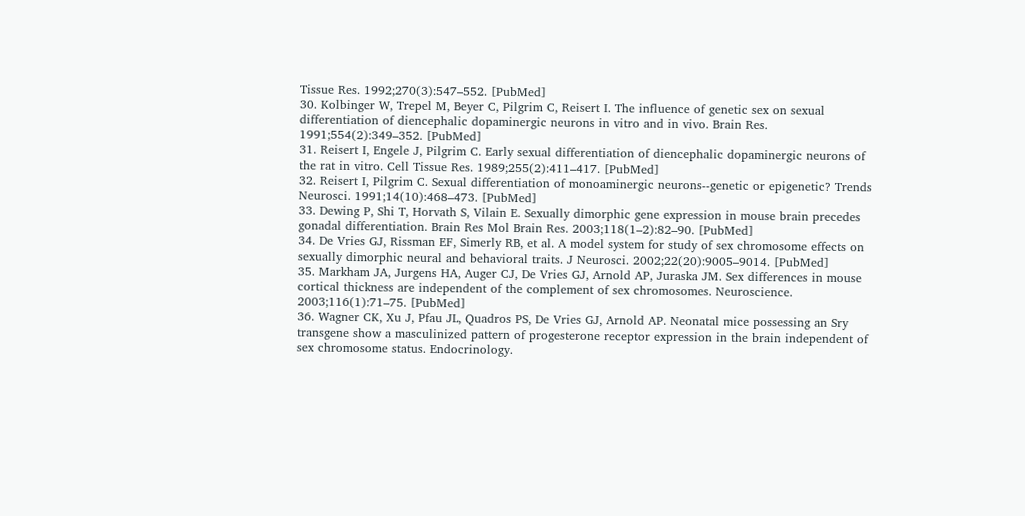Tissue Res. 1992;270(3):547–552. [PubMed]
30. Kolbinger W, Trepel M, Beyer C, Pilgrim C, Reisert I. The influence of genetic sex on sexual differentiation of diencephalic dopaminergic neurons in vitro and in vivo. Brain Res. 1991;554(2):349–352. [PubMed]
31. Reisert I, Engele J, Pilgrim C. Early sexual differentiation of diencephalic dopaminergic neurons of the rat in vitro. Cell Tissue Res. 1989;255(2):411–417. [PubMed]
32. Reisert I, Pilgrim C. Sexual differentiation of monoaminergic neurons--genetic or epigenetic? Trends Neurosci. 1991;14(10):468–473. [PubMed]
33. Dewing P, Shi T, Horvath S, Vilain E. Sexually dimorphic gene expression in mouse brain precedes gonadal differentiation. Brain Res Mol Brain Res. 2003;118(1–2):82–90. [PubMed]
34. De Vries GJ, Rissman EF, Simerly RB, et al. A model system for study of sex chromosome effects on sexually dimorphic neural and behavioral traits. J Neurosci. 2002;22(20):9005–9014. [PubMed]
35. Markham JA, Jurgens HA, Auger CJ, De Vries GJ, Arnold AP, Juraska JM. Sex differences in mouse cortical thickness are independent of the complement of sex chromosomes. Neuroscience. 2003;116(1):71–75. [PubMed]
36. Wagner CK, Xu J, Pfau JL, Quadros PS, De Vries GJ, Arnold AP. Neonatal mice possessing an Sry transgene show a masculinized pattern of progesterone receptor expression in the brain independent of sex chromosome status. Endocrinology.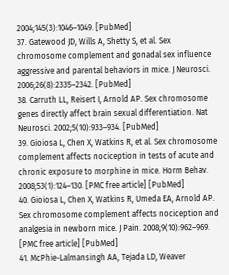2004;145(3):1046–1049. [PubMed]
37. Gatewood JD, Wills A, Shetty S, et al. Sex chromosome complement and gonadal sex influence aggressive and parental behaviors in mice. J Neurosci. 2006;26(8):2335–2342. [PubMed]
38. Carruth LL, Reisert I, Arnold AP. Sex chromosome genes directly affect brain sexual differentiation. Nat Neurosci. 2002;5(10):933–934. [PubMed]
39. Gioiosa L, Chen X, Watkins R, et al. Sex chromosome complement affects nociception in tests of acute and chronic exposure to morphine in mice. Horm Behav. 2008;53(1):124–130. [PMC free article] [PubMed]
40. Gioiosa L, Chen X, Watkins R, Umeda EA, Arnold AP. Sex chromosome complement affects nociception and analgesia in newborn mice. J Pain. 2008;9(10):962–969. [PMC free article] [PubMed]
41. McPhie-Lalmansingh AA, Tejada LD, Weaver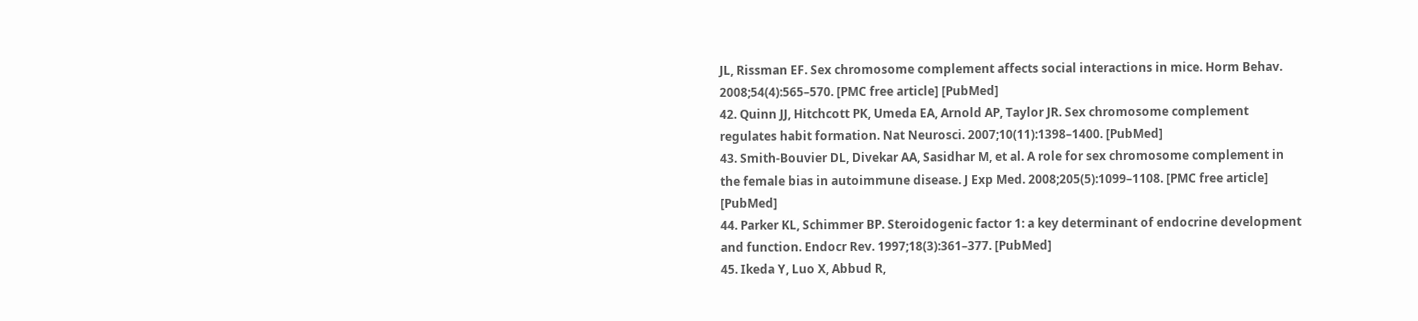JL, Rissman EF. Sex chromosome complement affects social interactions in mice. Horm Behav. 2008;54(4):565–570. [PMC free article] [PubMed]
42. Quinn JJ, Hitchcott PK, Umeda EA, Arnold AP, Taylor JR. Sex chromosome complement regulates habit formation. Nat Neurosci. 2007;10(11):1398–1400. [PubMed]
43. Smith-Bouvier DL, Divekar AA, Sasidhar M, et al. A role for sex chromosome complement in the female bias in autoimmune disease. J Exp Med. 2008;205(5):1099–1108. [PMC free article] [PubMed]
44. Parker KL, Schimmer BP. Steroidogenic factor 1: a key determinant of endocrine development and function. Endocr Rev. 1997;18(3):361–377. [PubMed]
45. Ikeda Y, Luo X, Abbud R,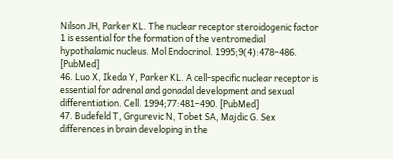Nilson JH, Parker KL. The nuclear receptor steroidogenic factor 1 is essential for the formation of the ventromedial hypothalamic nucleus. Mol Endocrinol. 1995;9(4):478–486. [PubMed]
46. Luo X, Ikeda Y, Parker KL. A cell-specific nuclear receptor is essential for adrenal and gonadal development and sexual differentiation. Cell. 1994;77:481–490. [PubMed]
47. Budefeld T, Grgurevic N, Tobet SA, Majdic G. Sex differences in brain developing in the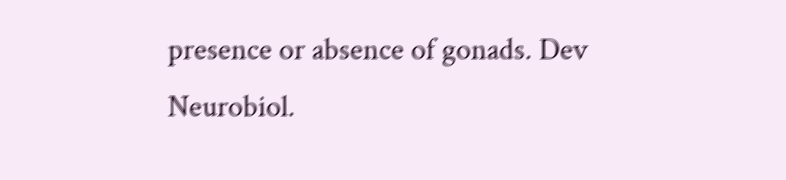presence or absence of gonads. Dev Neurobiol.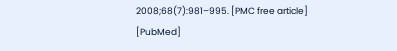2008;68(7):981–995. [PMC free article] [PubMed]